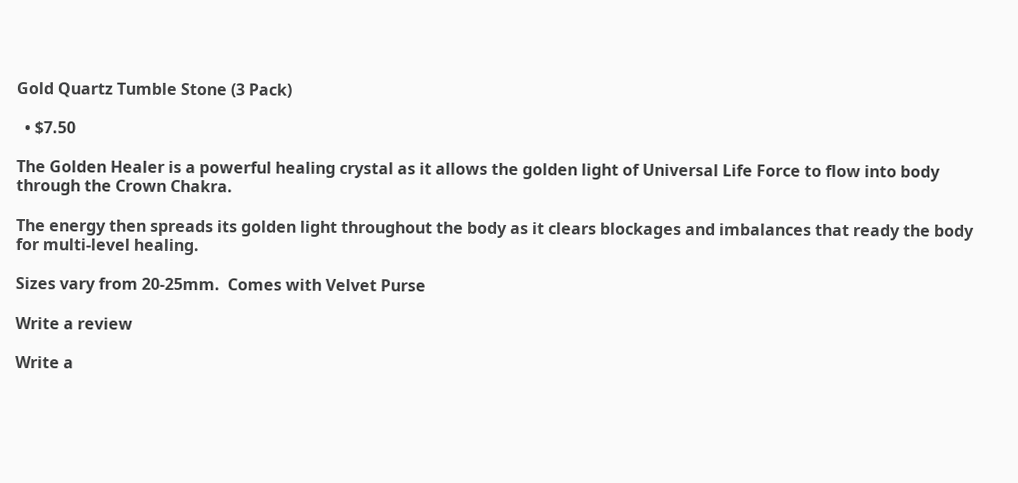Gold Quartz Tumble Stone (3 Pack)

  • $7.50

The Golden Healer is a powerful healing crystal as it allows the golden light of Universal Life Force to flow into body through the Crown Chakra.

The energy then spreads its golden light throughout the body as it clears blockages and imbalances that ready the body for multi-level healing.

Sizes vary from 20-25mm.  Comes with Velvet Purse

Write a review

Write a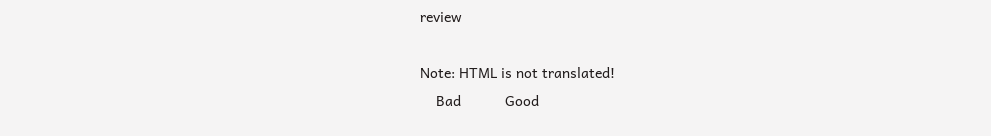review

Note: HTML is not translated!
    Bad           Good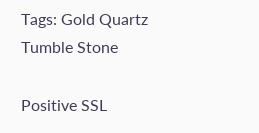Tags: Gold Quartz Tumble Stone

Positive SSL